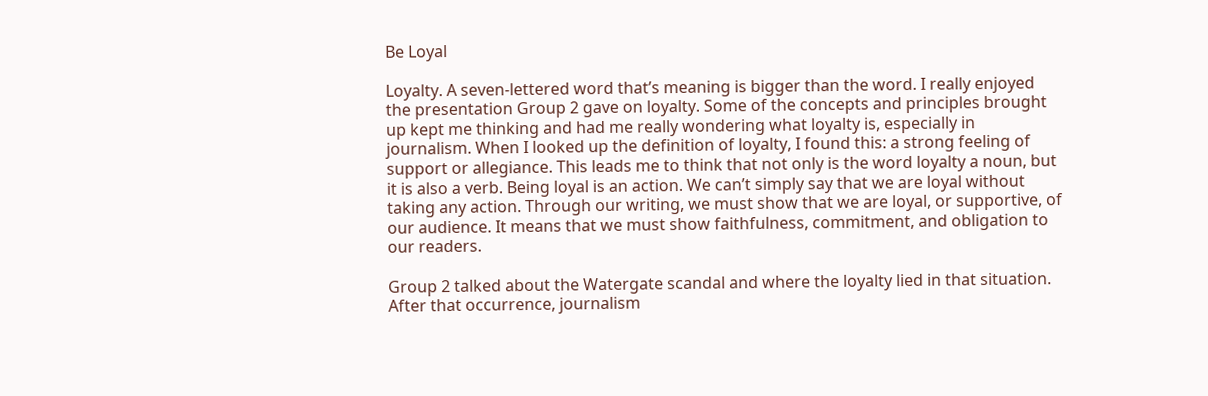Be Loyal

Loyalty. A seven-lettered word that’s meaning is bigger than the word. I really enjoyed the presentation Group 2 gave on loyalty. Some of the concepts and principles brought up kept me thinking and had me really wondering what loyalty is, especially in journalism. When I looked up the definition of loyalty, I found this: a strong feeling of support or allegiance. This leads me to think that not only is the word loyalty a noun, but it is also a verb. Being loyal is an action. We can’t simply say that we are loyal without taking any action. Through our writing, we must show that we are loyal, or supportive, of our audience. It means that we must show faithfulness, commitment, and obligation to our readers.

Group 2 talked about the Watergate scandal and where the loyalty lied in that situation. After that occurrence, journalism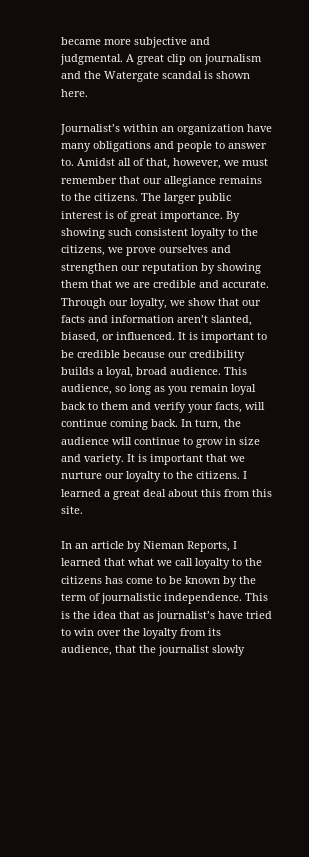became more subjective and judgmental. A great clip on journalism and the Watergate scandal is shown here.

Journalist’s within an organization have many obligations and people to answer to. Amidst all of that, however, we must remember that our allegiance remains to the citizens. The larger public interest is of great importance. By showing such consistent loyalty to the citizens, we prove ourselves and strengthen our reputation by showing them that we are credible and accurate. Through our loyalty, we show that our facts and information aren’t slanted, biased, or influenced. It is important to be credible because our credibility builds a loyal, broad audience. This audience, so long as you remain loyal back to them and verify your facts, will continue coming back. In turn, the audience will continue to grow in size and variety. It is important that we nurture our loyalty to the citizens. I learned a great deal about this from this site.

In an article by Nieman Reports, I learned that what we call loyalty to the citizens has come to be known by the term of journalistic independence. This is the idea that as journalist’s have tried to win over the loyalty from its audience, that the journalist slowly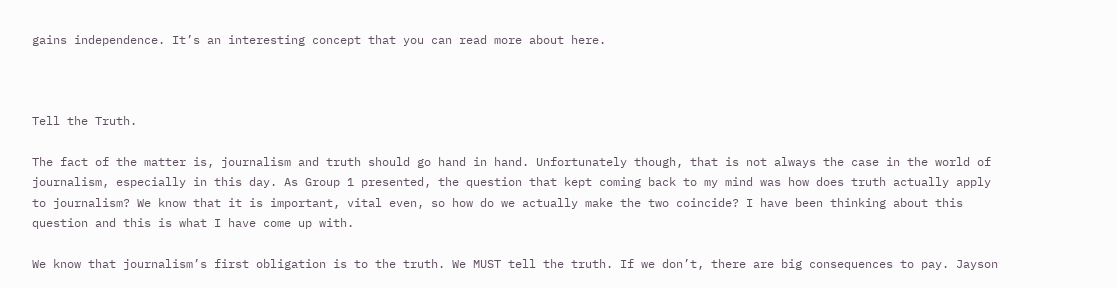gains independence. It’s an interesting concept that you can read more about here.



Tell the Truth.

The fact of the matter is, journalism and truth should go hand in hand. Unfortunately though, that is not always the case in the world of journalism, especially in this day. As Group 1 presented, the question that kept coming back to my mind was how does truth actually apply to journalism? We know that it is important, vital even, so how do we actually make the two coincide? I have been thinking about this question and this is what I have come up with.

We know that journalism’s first obligation is to the truth. We MUST tell the truth. If we don’t, there are big consequences to pay. Jayson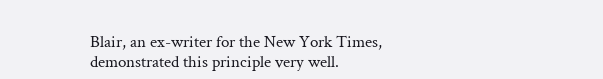Blair, an ex-writer for the New York Times, demonstrated this principle very well.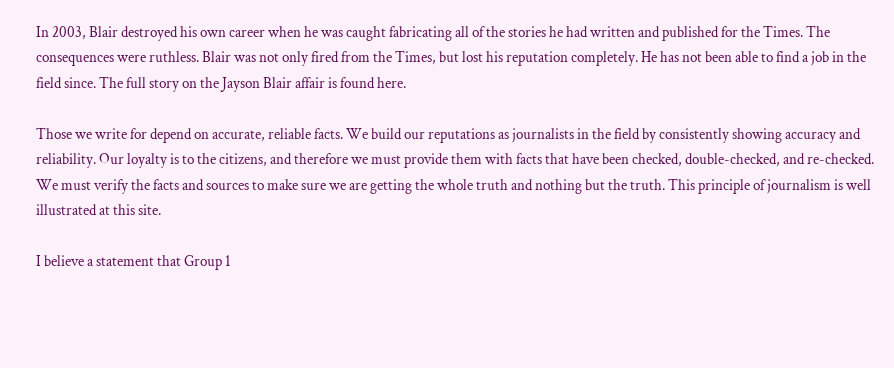In 2003, Blair destroyed his own career when he was caught fabricating all of the stories he had written and published for the Times. The consequences were ruthless. Blair was not only fired from the Times, but lost his reputation completely. He has not been able to find a job in the field since. The full story on the Jayson Blair affair is found here.

Those we write for depend on accurate, reliable facts. We build our reputations as journalists in the field by consistently showing accuracy and reliability. Our loyalty is to the citizens, and therefore we must provide them with facts that have been checked, double-checked, and re-checked. We must verify the facts and sources to make sure we are getting the whole truth and nothing but the truth. This principle of journalism is well illustrated at this site.

I believe a statement that Group 1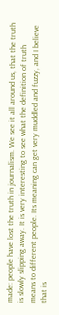made: people have lost the truth in journalism. We see it all around us, that the truth is slowly slipping away. It is very interesting to see what the definition of truth means to different people. Its meaning can get very muddled and fuzzy, and I believe that is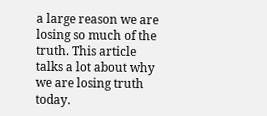a large reason we are losing so much of the truth. This article talks a lot about why we are losing truth today.